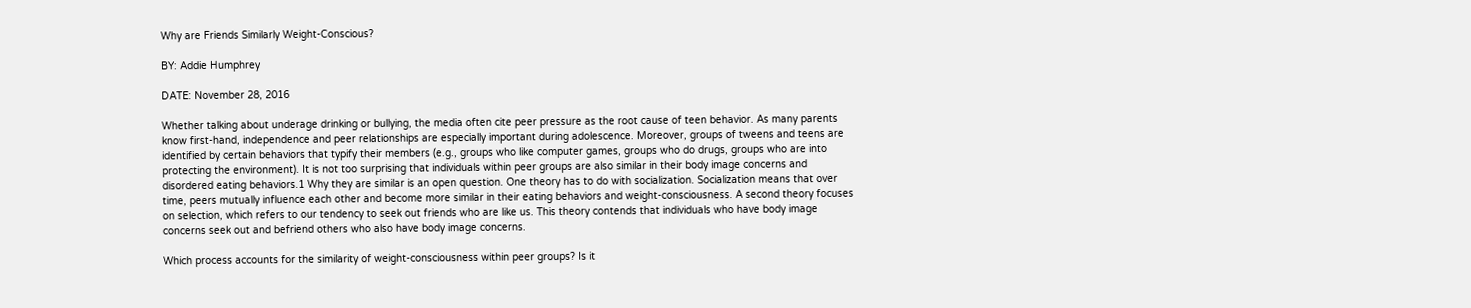Why are Friends Similarly Weight-Conscious?

BY: Addie Humphrey

DATE: November 28, 2016

Whether talking about underage drinking or bullying, the media often cite peer pressure as the root cause of teen behavior. As many parents know first-hand, independence and peer relationships are especially important during adolescence. Moreover, groups of tweens and teens are identified by certain behaviors that typify their members (e.g., groups who like computer games, groups who do drugs, groups who are into protecting the environment). It is not too surprising that individuals within peer groups are also similar in their body image concerns and disordered eating behaviors.1 Why they are similar is an open question. One theory has to do with socialization. Socialization means that over time, peers mutually influence each other and become more similar in their eating behaviors and weight-consciousness. A second theory focuses on selection, which refers to our tendency to seek out friends who are like us. This theory contends that individuals who have body image concerns seek out and befriend others who also have body image concerns.

Which process accounts for the similarity of weight-consciousness within peer groups? Is it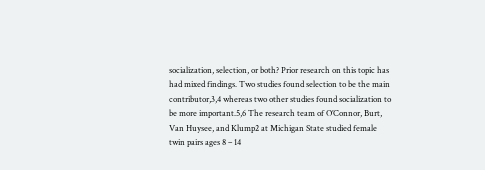socialization, selection, or both? Prior research on this topic has had mixed findings. Two studies found selection to be the main contributor,3,4 whereas two other studies found socialization to be more important.5,6 The research team of O’Connor, Burt, Van Huysee, and Klump2 at Michigan State studied female twin pairs ages 8 – 14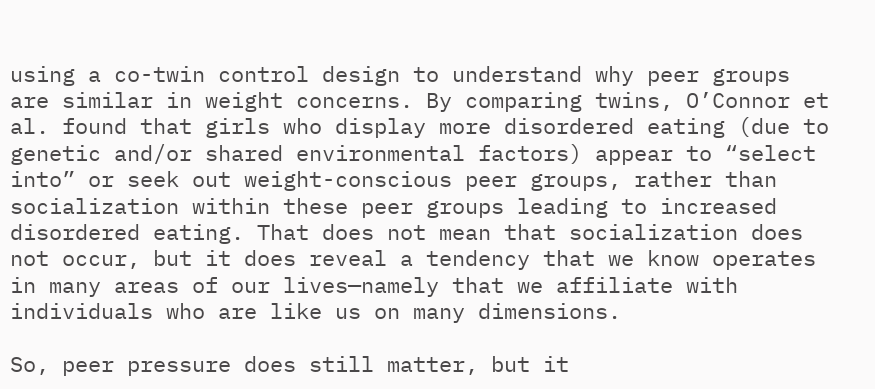using a co-twin control design to understand why peer groups are similar in weight concerns. By comparing twins, O’Connor et al. found that girls who display more disordered eating (due to genetic and/or shared environmental factors) appear to “select into” or seek out weight-conscious peer groups, rather than socialization within these peer groups leading to increased disordered eating. That does not mean that socialization does not occur, but it does reveal a tendency that we know operates in many areas of our lives—namely that we affiliate with individuals who are like us on many dimensions.

So, peer pressure does still matter, but it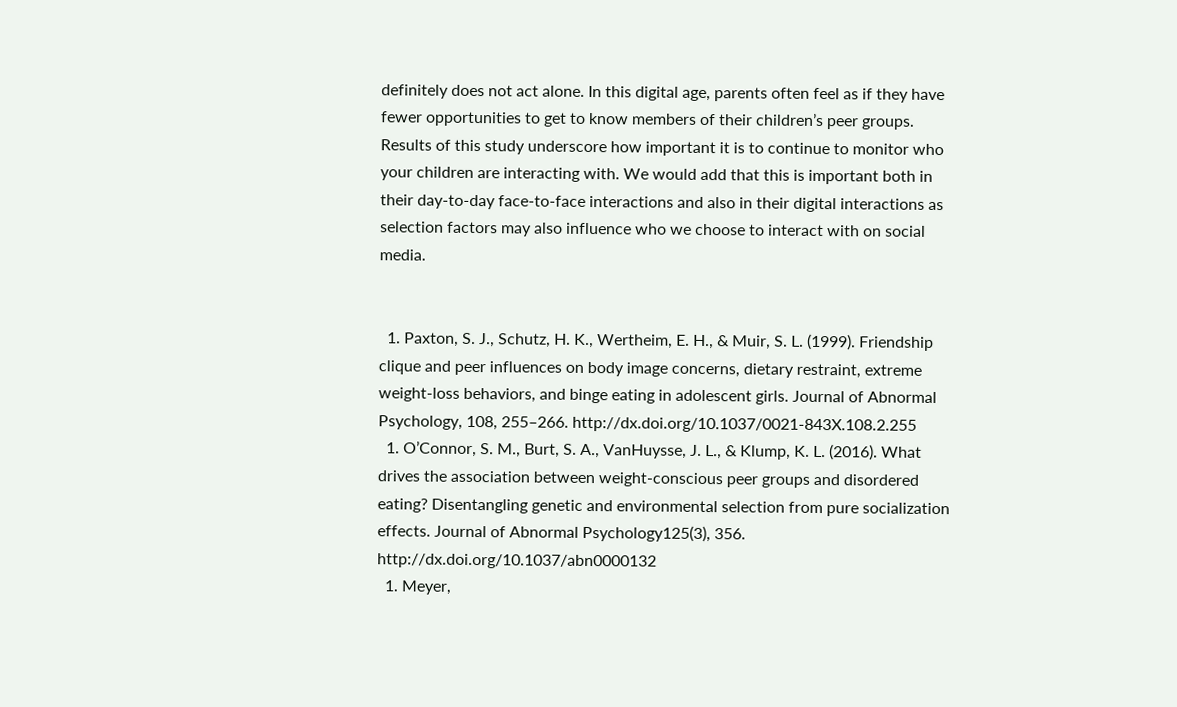definitely does not act alone. In this digital age, parents often feel as if they have fewer opportunities to get to know members of their children’s peer groups. Results of this study underscore how important it is to continue to monitor who your children are interacting with. We would add that this is important both in their day-to-day face-to-face interactions and also in their digital interactions as selection factors may also influence who we choose to interact with on social media.


  1. Paxton, S. J., Schutz, H. K., Wertheim, E. H., & Muir, S. L. (1999). Friendship clique and peer influences on body image concerns, dietary restraint, extreme weight-loss behaviors, and binge eating in adolescent girls. Journal of Abnormal Psychology, 108, 255–266. http://dx.doi.org/10.1037/0021-843X.108.2.255
  1. O’Connor, S. M., Burt, S. A., VanHuysse, J. L., & Klump, K. L. (2016). What drives the association between weight-conscious peer groups and disordered eating? Disentangling genetic and environmental selection from pure socialization effects. Journal of Abnormal Psychology125(3), 356. http://dx.doi.org/10.1037/abn0000132
  1. Meyer,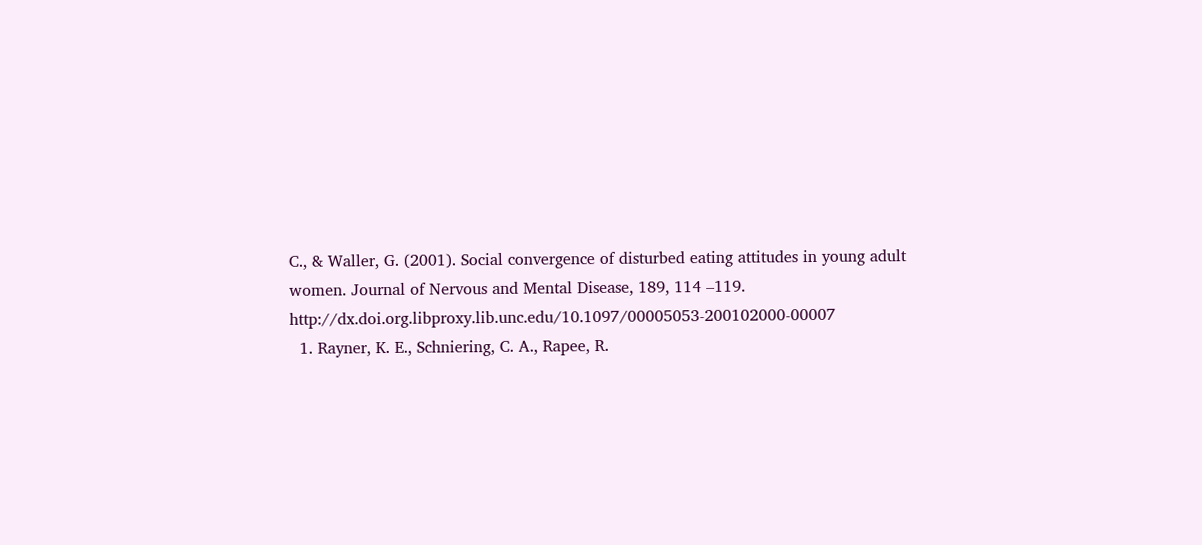C., & Waller, G. (2001). Social convergence of disturbed eating attitudes in young adult women. Journal of Nervous and Mental Disease, 189, 114 –119. http://dx.doi.org.libproxy.lib.unc.edu/10.1097/00005053-200102000-00007
  1. Rayner, K. E., Schniering, C. A., Rapee, R.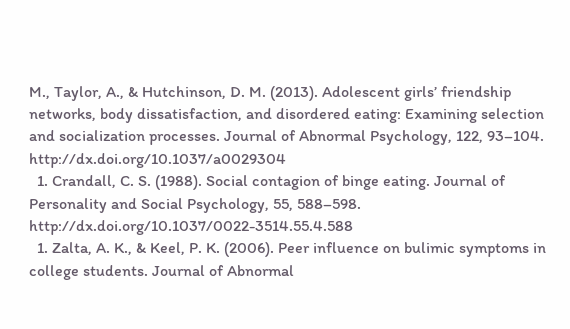M., Taylor, A., & Hutchinson, D. M. (2013). Adolescent girls’ friendship networks, body dissatisfaction, and disordered eating: Examining selection and socialization processes. Journal of Abnormal Psychology, 122, 93–104. http://dx.doi.org/10.1037/a0029304
  1. Crandall, C. S. (1988). Social contagion of binge eating. Journal of Personality and Social Psychology, 55, 588–598. http://dx.doi.org/10.1037/0022-3514.55.4.588
  1. Zalta, A. K., & Keel, P. K. (2006). Peer influence on bulimic symptoms in college students. Journal of Abnormal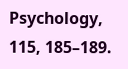Psychology, 115, 185–189.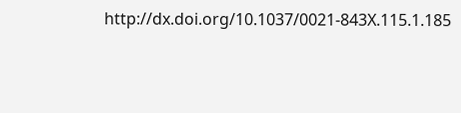http://dx.doi.org/10.1037/0021-843X.115.1.185